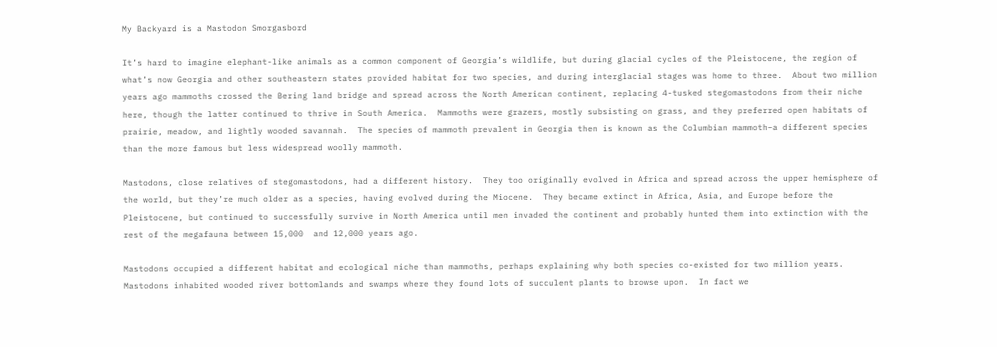My Backyard is a Mastodon Smorgasbord

It’s hard to imagine elephant-like animals as a common component of Georgia’s wildlife, but during glacial cycles of the Pleistocene, the region of what’s now Georgia and other southeastern states provided habitat for two species, and during interglacial stages was home to three.  About two million years ago mammoths crossed the Bering land bridge and spread across the North American continent, replacing 4-tusked stegomastodons from their niche here, though the latter continued to thrive in South America.  Mammoths were grazers, mostly subsisting on grass, and they preferred open habitats of prairie, meadow, and lightly wooded savannah.  The species of mammoth prevalent in Georgia then is known as the Columbian mammoth–a different species than the more famous but less widespread woolly mammoth.

Mastodons, close relatives of stegomastodons, had a different history.  They too originally evolved in Africa and spread across the upper hemisphere of the world, but they’re much older as a species, having evolved during the Miocene.  They became extinct in Africa, Asia, and Europe before the Pleistocene, but continued to successfully survive in North America until men invaded the continent and probably hunted them into extinction with the rest of the megafauna between 15,000  and 12,000 years ago.

Mastodons occupied a different habitat and ecological niche than mammoths, perhaps explaining why both species co-existed for two million years.  Mastodons inhabited wooded river bottomlands and swamps where they found lots of succulent plants to browse upon.  In fact we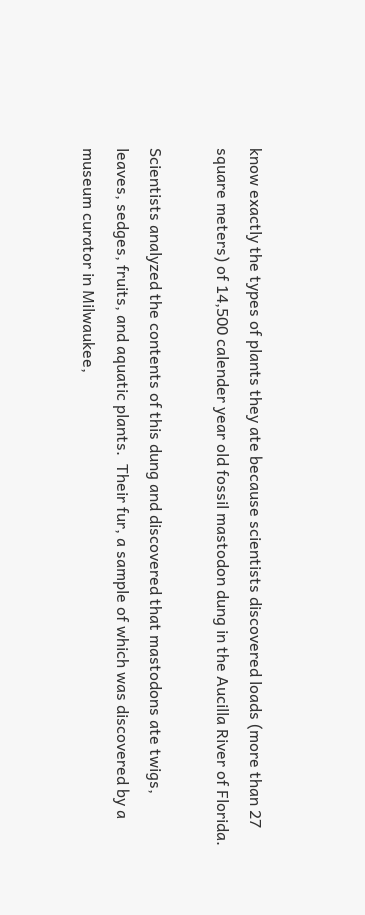know exactly the types of plants they ate because scientists discovered loads (more than 27 square meters) of 14,500 calender year old fossil mastodon dung in the Aucilla River of Florida.

Scientists analyzed the contents of this dung and discovered that mastodons ate twigs, leaves, sedges, fruits, and aquatic plants.  Their fur, a sample of which was discovered by a museum curator in Milwaukee,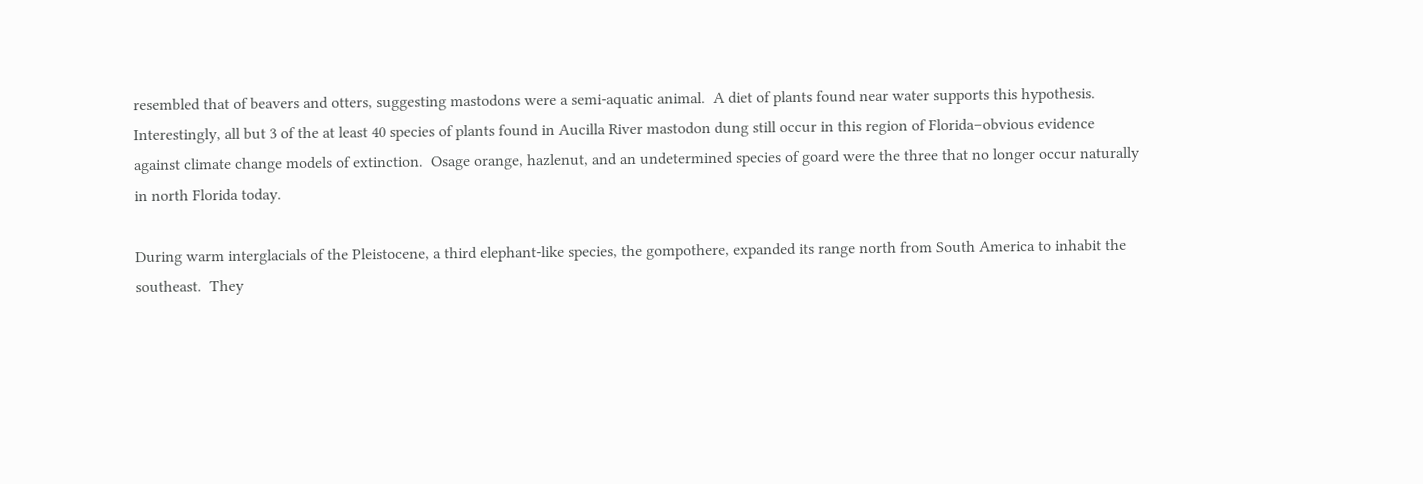resembled that of beavers and otters, suggesting mastodons were a semi-aquatic animal.  A diet of plants found near water supports this hypothesis.  Interestingly, all but 3 of the at least 40 species of plants found in Aucilla River mastodon dung still occur in this region of Florida–obvious evidence against climate change models of extinction.  Osage orange, hazlenut, and an undetermined species of goard were the three that no longer occur naturally in north Florida today.

During warm interglacials of the Pleistocene, a third elephant-like species, the gompothere, expanded its range north from South America to inhabit the southeast.  They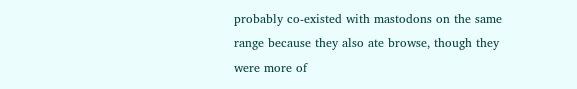probably co-existed with mastodons on the same range because they also ate browse, though they were more of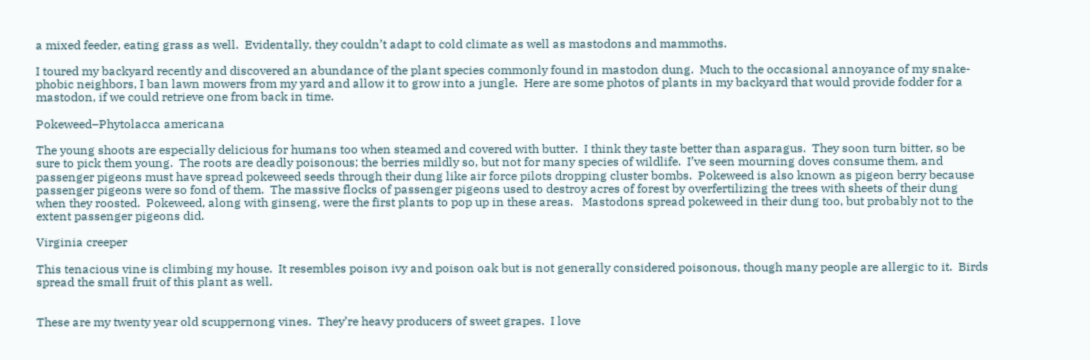a mixed feeder, eating grass as well.  Evidentally, they couldn’t adapt to cold climate as well as mastodons and mammoths.

I toured my backyard recently and discovered an abundance of the plant species commonly found in mastodon dung.  Much to the occasional annoyance of my snake-phobic neighbors, I ban lawn mowers from my yard and allow it to grow into a jungle.  Here are some photos of plants in my backyard that would provide fodder for a mastodon, if we could retrieve one from back in time.

Pokeweed–Phytolacca americana

The young shoots are especially delicious for humans too when steamed and covered with butter.  I think they taste better than asparagus.  They soon turn bitter, so be sure to pick them young.  The roots are deadly poisonous; the berries mildly so, but not for many species of wildlife.  I’ve seen mourning doves consume them, and passenger pigeons must have spread pokeweed seeds through their dung like air force pilots dropping cluster bombs.  Pokeweed is also known as pigeon berry because passenger pigeons were so fond of them.  The massive flocks of passenger pigeons used to destroy acres of forest by overfertilizing the trees with sheets of their dung when they roosted.  Pokeweed, along with ginseng, were the first plants to pop up in these areas.   Mastodons spread pokeweed in their dung too, but probably not to the extent passenger pigeons did.

Virginia creeper

This tenacious vine is climbing my house.  It resembles poison ivy and poison oak but is not generally considered poisonous, though many people are allergic to it.  Birds spread the small fruit of this plant as well.


These are my twenty year old scuppernong vines.  They’re heavy producers of sweet grapes.  I love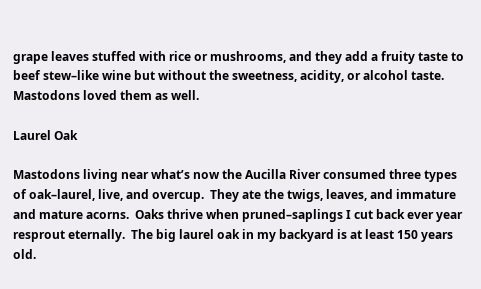grape leaves stuffed with rice or mushrooms, and they add a fruity taste to beef stew–like wine but without the sweetness, acidity, or alcohol taste.  Mastodons loved them as well.

Laurel Oak

Mastodons living near what’s now the Aucilla River consumed three types of oak–laurel, live, and overcup.  They ate the twigs, leaves, and immature and mature acorns.  Oaks thrive when pruned–saplings I cut back ever year resprout eternally.  The big laurel oak in my backyard is at least 150 years old.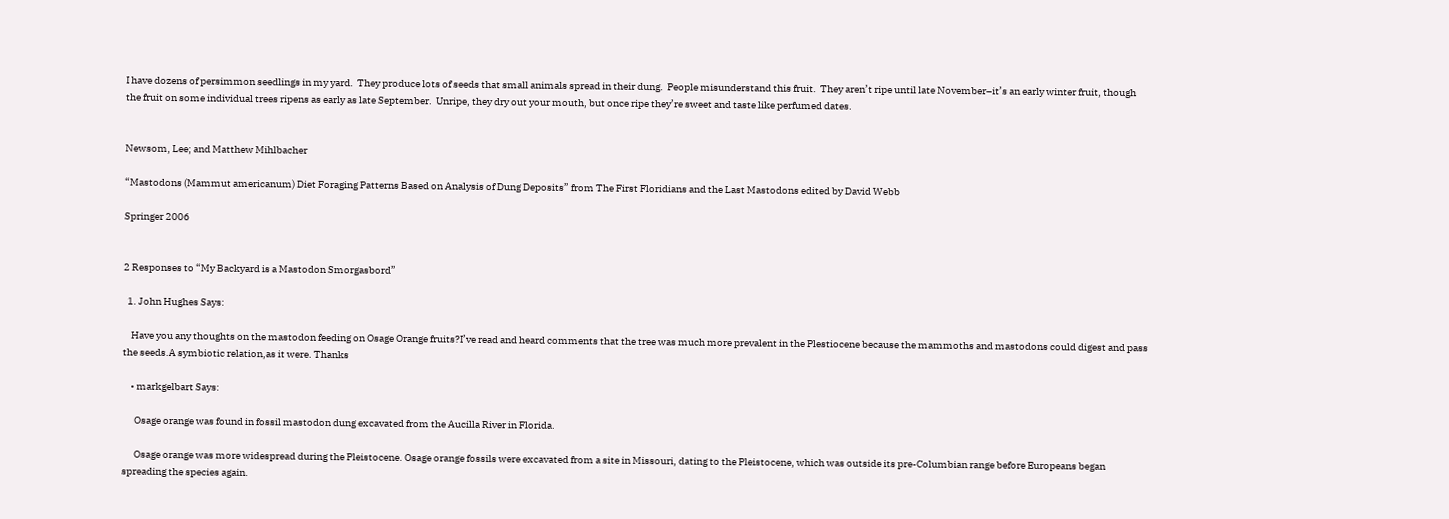I have dozens of persimmon seedlings in my yard.  They produce lots of seeds that small animals spread in their dung.  People misunderstand this fruit.  They aren’t ripe until late November–it’s an early winter fruit, though the fruit on some individual trees ripens as early as late September.  Unripe, they dry out your mouth, but once ripe they’re sweet and taste like perfumed dates.


Newsom, Lee; and Matthew Mihlbacher

“Mastodons (Mammut americanum) Diet Foraging Patterns Based on Analysis of Dung Deposits” from The First Floridians and the Last Mastodons edited by David Webb

Springer 2006


2 Responses to “My Backyard is a Mastodon Smorgasbord”

  1. John Hughes Says:

    Have you any thoughts on the mastodon feeding on Osage Orange fruits?I’ve read and heard comments that the tree was much more prevalent in the Plestiocene because the mammoths and mastodons could digest and pass the seeds.A symbiotic relation,as it were. Thanks

    • markgelbart Says:

      Osage orange was found in fossil mastodon dung excavated from the Aucilla River in Florida.

      Osage orange was more widespread during the Pleistocene. Osage orange fossils were excavated from a site in Missouri, dating to the Pleistocene, which was outside its pre-Columbian range before Europeans began spreading the species again.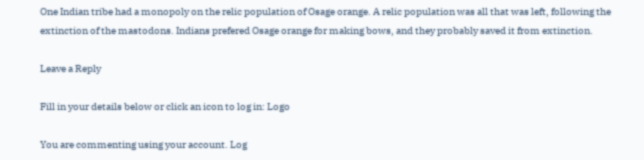One Indian tribe had a monopoly on the relic population of Osage orange. A relic population was all that was left, following the extinction of the mastodons. Indians prefered Osage orange for making bows, and they probably saved it from extinction.

Leave a Reply

Fill in your details below or click an icon to log in: Logo

You are commenting using your account. Log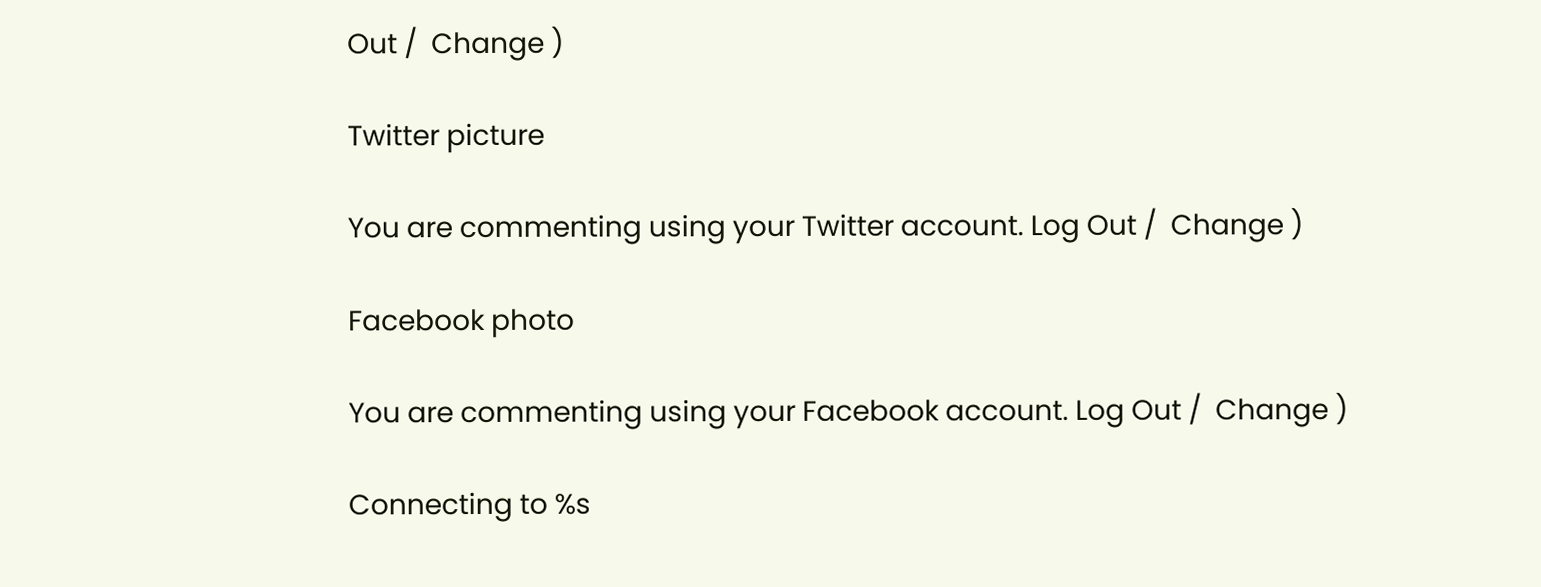Out /  Change )

Twitter picture

You are commenting using your Twitter account. Log Out /  Change )

Facebook photo

You are commenting using your Facebook account. Log Out /  Change )

Connecting to %s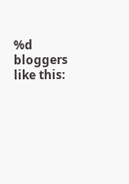%d bloggers like this: